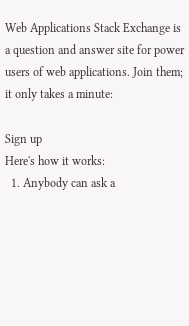Web Applications Stack Exchange is a question and answer site for power users of web applications. Join them; it only takes a minute:

Sign up
Here's how it works:
  1. Anybody can ask a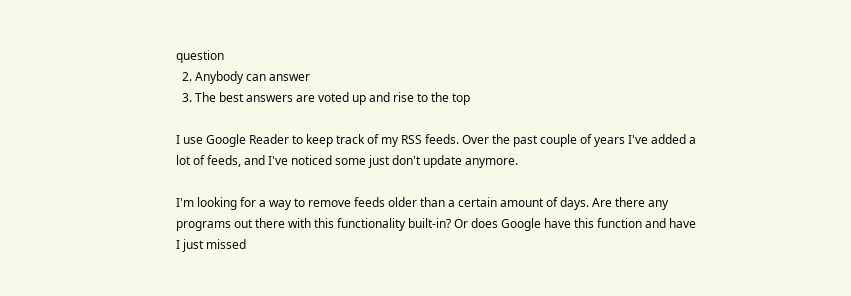question
  2. Anybody can answer
  3. The best answers are voted up and rise to the top

I use Google Reader to keep track of my RSS feeds. Over the past couple of years I've added a lot of feeds, and I've noticed some just don't update anymore.

I'm looking for a way to remove feeds older than a certain amount of days. Are there any programs out there with this functionality built-in? Or does Google have this function and have I just missed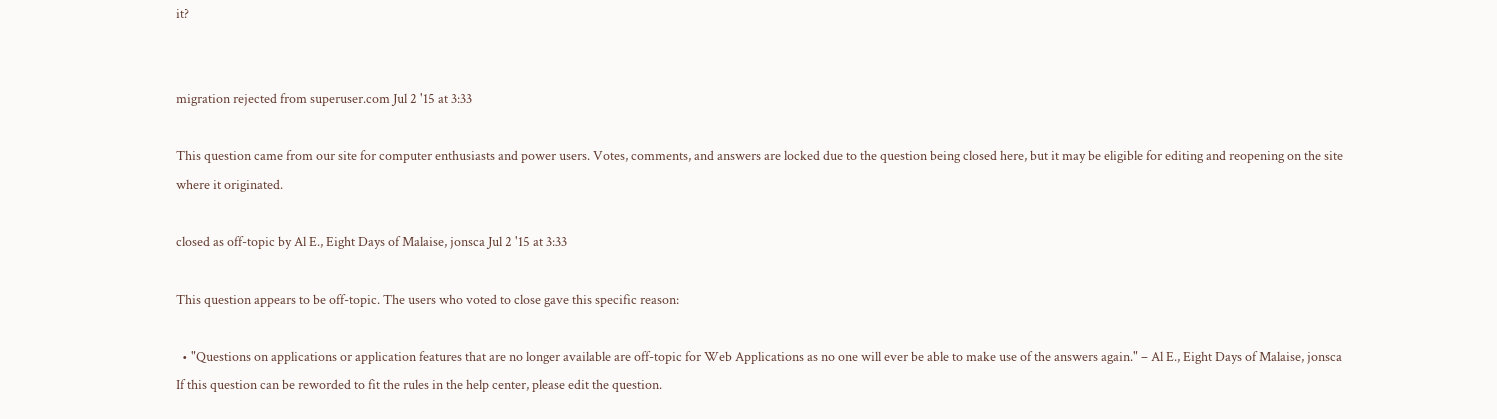it?


migration rejected from superuser.com Jul 2 '15 at 3:33

This question came from our site for computer enthusiasts and power users. Votes, comments, and answers are locked due to the question being closed here, but it may be eligible for editing and reopening on the site where it originated.

closed as off-topic by Al E., Eight Days of Malaise, jonsca Jul 2 '15 at 3:33

This question appears to be off-topic. The users who voted to close gave this specific reason:

  • "Questions on applications or application features that are no longer available are off-topic for Web Applications as no one will ever be able to make use of the answers again." – Al E., Eight Days of Malaise, jonsca
If this question can be reworded to fit the rules in the help center, please edit the question.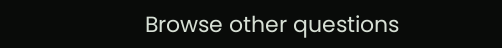Browse other questions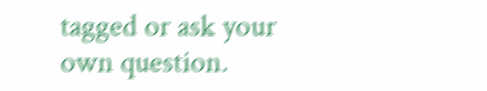tagged or ask your own question.